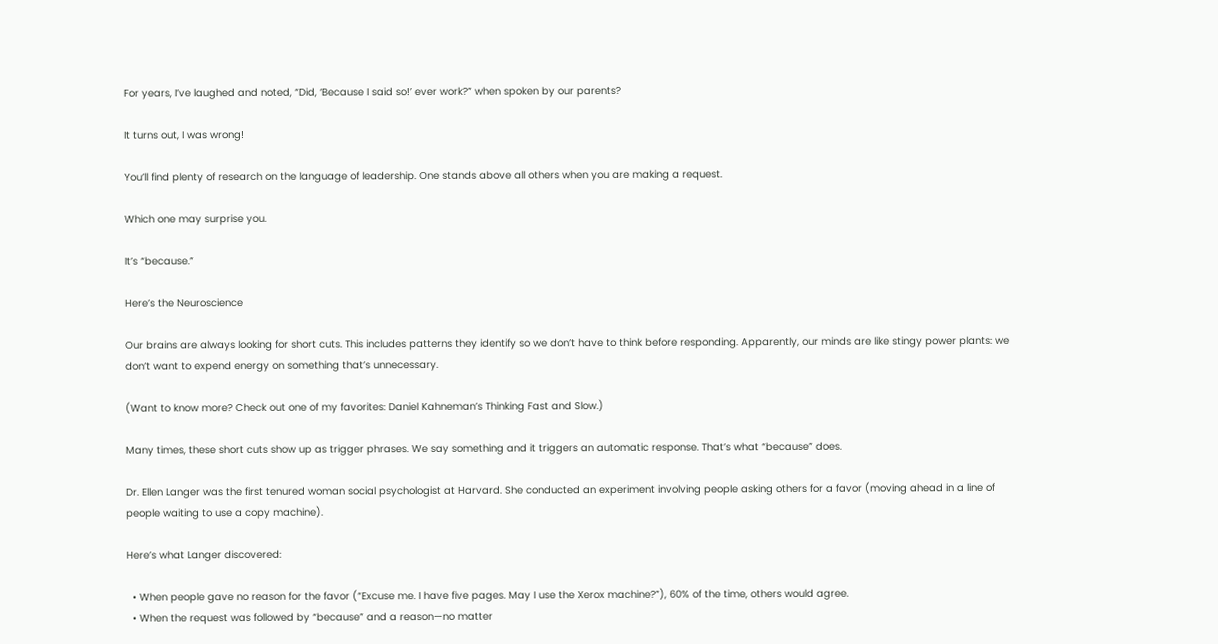For years, I’ve laughed and noted, “Did, ‘Because I said so!’ ever work?” when spoken by our parents?

It turns out, I was wrong!

You’ll find plenty of research on the language of leadership. One stands above all others when you are making a request.

Which one may surprise you.

It’s “because.”

Here’s the Neuroscience

Our brains are always looking for short cuts. This includes patterns they identify so we don’t have to think before responding. Apparently, our minds are like stingy power plants: we don’t want to expend energy on something that’s unnecessary.

(Want to know more? Check out one of my favorites: Daniel Kahneman’s Thinking Fast and Slow.)

Many times, these short cuts show up as trigger phrases. We say something and it triggers an automatic response. That’s what “because” does.

Dr. Ellen Langer was the first tenured woman social psychologist at Harvard. She conducted an experiment involving people asking others for a favor (moving ahead in a line of people waiting to use a copy machine).

Here’s what Langer discovered:

  • When people gave no reason for the favor (“Excuse me. I have five pages. May I use the Xerox machine?”), 60% of the time, others would agree.
  • When the request was followed by “because” and a reason—no matter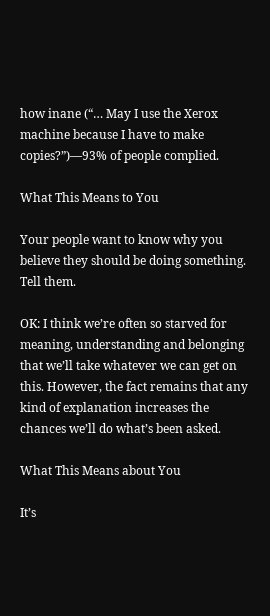how inane (“… May I use the Xerox machine because I have to make copies?”)—93% of people complied.

What This Means to You

Your people want to know why you believe they should be doing something. Tell them.

OK: I think we’re often so starved for meaning, understanding and belonging that we’ll take whatever we can get on this. However, the fact remains that any kind of explanation increases the chances we’ll do what’s been asked.

What This Means about You

It’s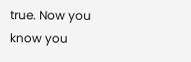true. Now you know you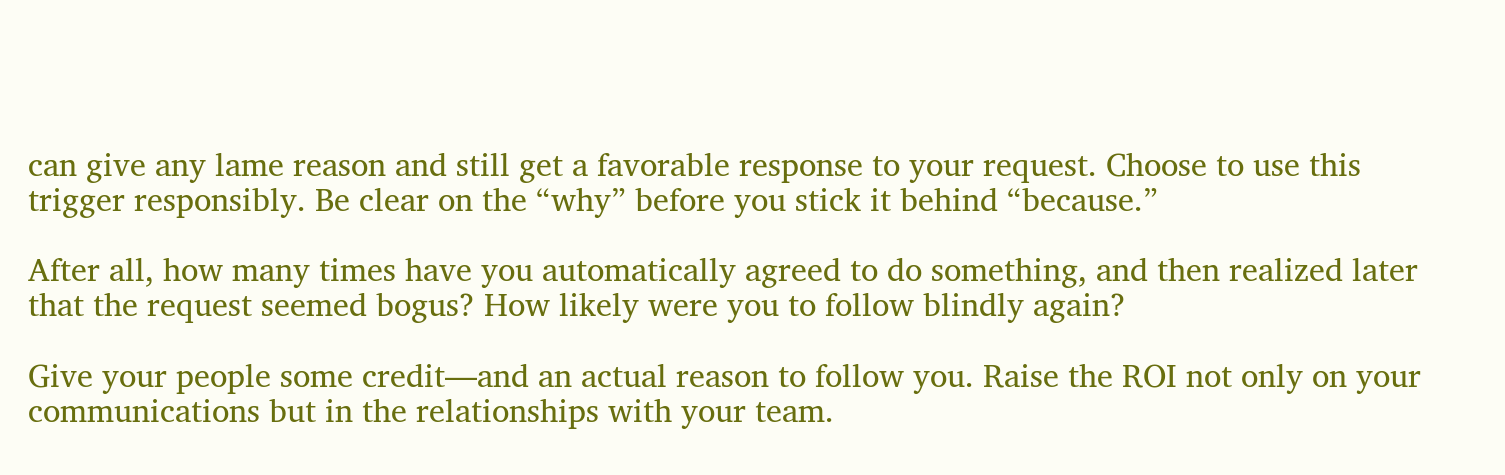can give any lame reason and still get a favorable response to your request. Choose to use this trigger responsibly. Be clear on the “why” before you stick it behind “because.”

After all, how many times have you automatically agreed to do something, and then realized later that the request seemed bogus? How likely were you to follow blindly again?

Give your people some credit—and an actual reason to follow you. Raise the ROI not only on your communications but in the relationships with your team.